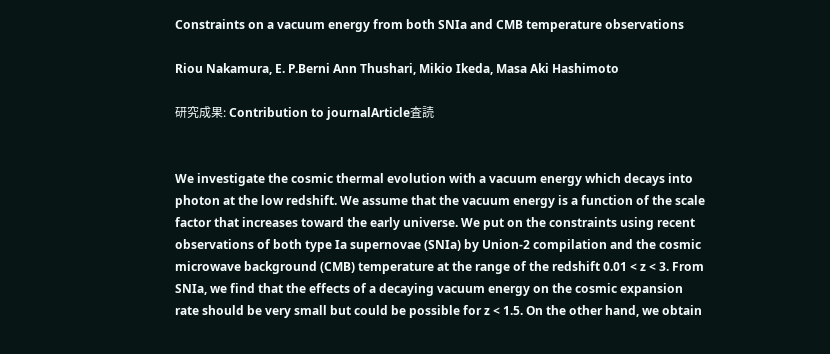Constraints on a vacuum energy from both SNIa and CMB temperature observations

Riou Nakamura, E. P.Berni Ann Thushari, Mikio Ikeda, Masa Aki Hashimoto

研究成果: Contribution to journalArticle査読


We investigate the cosmic thermal evolution with a vacuum energy which decays into photon at the low redshift. We assume that the vacuum energy is a function of the scale factor that increases toward the early universe. We put on the constraints using recent observations of both type Ia supernovae (SNIa) by Union-2 compilation and the cosmic microwave background (CMB) temperature at the range of the redshift 0.01 < z < 3. From SNIa, we find that the effects of a decaying vacuum energy on the cosmic expansion rate should be very small but could be possible for z < 1.5. On the other hand, we obtain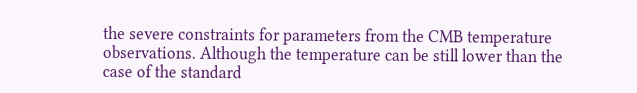the severe constraints for parameters from the CMB temperature observations. Although the temperature can be still lower than the case of the standard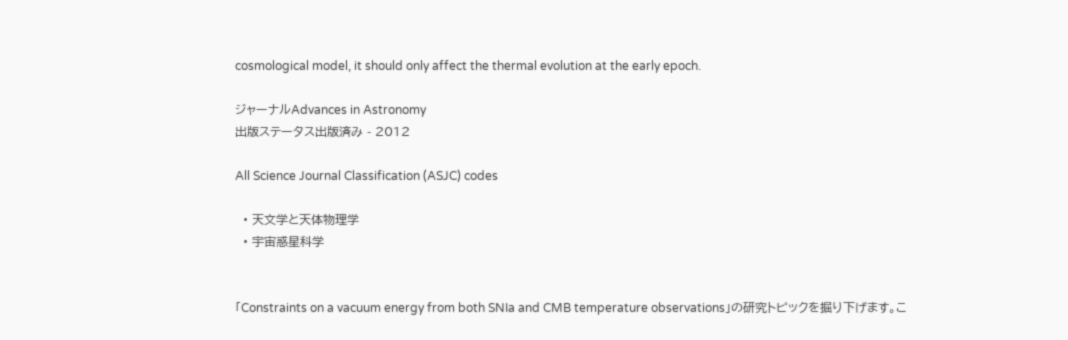cosmological model, it should only affect the thermal evolution at the early epoch.

ジャーナルAdvances in Astronomy
出版ステータス出版済み - 2012

All Science Journal Classification (ASJC) codes

  • 天文学と天体物理学
  • 宇宙惑星科学


「Constraints on a vacuum energy from both SNIa and CMB temperature observations」の研究トピックを掘り下げます。こ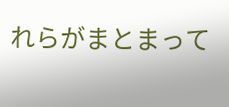れらがまとまって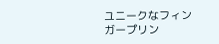ユニークなフィンガープリン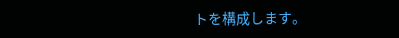トを構成します。